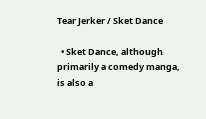Tear Jerker / Sket Dance

  • Sket Dance, although primarily a comedy manga, is also a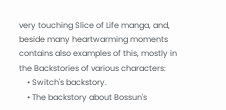very touching Slice of Life manga, and, beside many heartwarming moments contains also examples of this, mostly in the Backstories of various characters:
    • Switch's backstory.
    • The backstory about Bossun's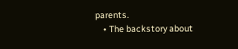parents.
    • The backstory about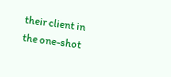their client in the one-shot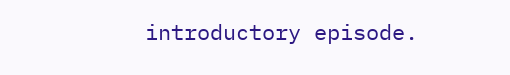introductory episode.